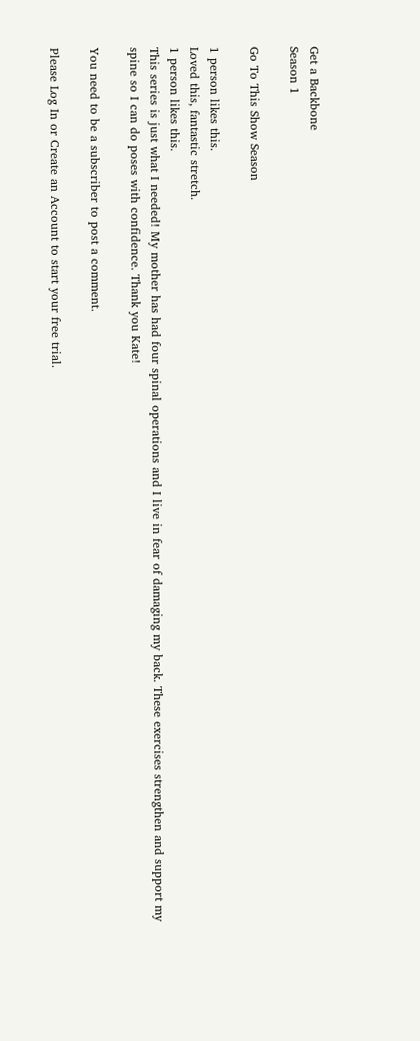Get a Backbone
Season 1

Go To This Show Season

1 person likes this.
Loved this, fantastic stretch.
1 person likes this.
This series is just what I needed! My mother has had four spinal operations and I live in fear of damaging my back. These exercises strengthen and support my spine so I can do poses with confidence. Thank you Kate!

You need to be a subscriber to post a comment.

Please Log In or Create an Account to start your free trial.